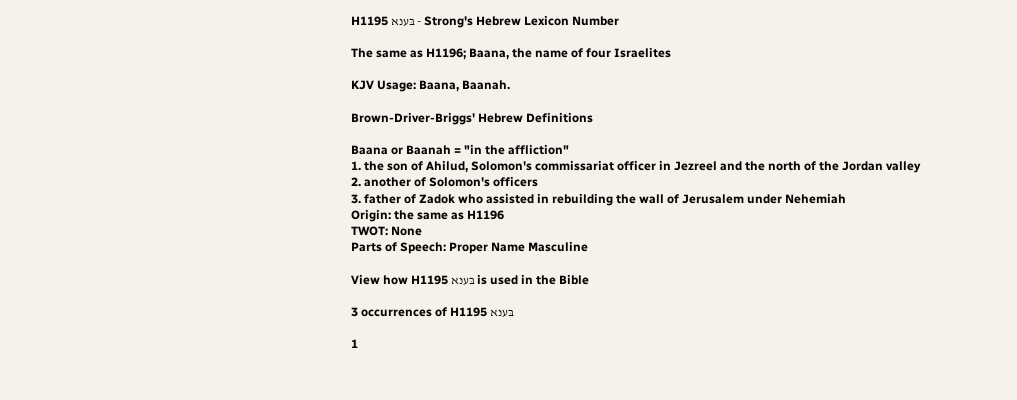H1195 בּענא - Strong's Hebrew Lexicon Number

The same as H1196; Baana, the name of four Israelites

KJV Usage: Baana, Baanah.

Brown-Driver-Briggs' Hebrew Definitions

Baana or Baanah = "in the affliction"
1. the son of Ahilud, Solomon's commissariat officer in Jezreel and the north of the Jordan valley
2. another of Solomon's officers
3. father of Zadok who assisted in rebuilding the wall of Jerusalem under Nehemiah
Origin: the same as H1196
TWOT: None
Parts of Speech: Proper Name Masculine

View how H1195 בּענא is used in the Bible

3 occurrences of H1195 בּענא

1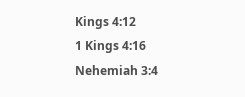Kings 4:12
1 Kings 4:16
Nehemiah 3:4